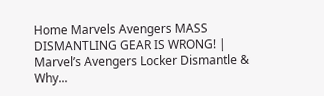Home Marvels Avengers MASS DISMANTLING GEAR IS WRONG! | Marvel’s Avengers Locker Dismantle & Why...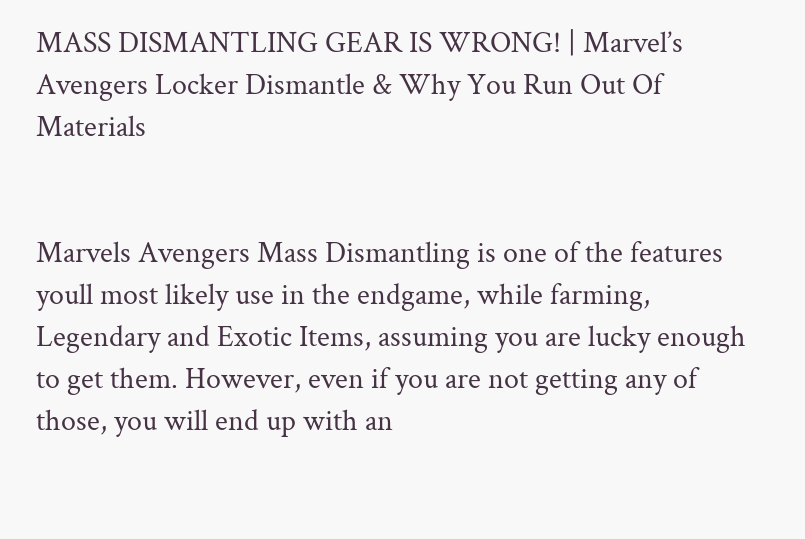MASS DISMANTLING GEAR IS WRONG! | Marvel’s Avengers Locker Dismantle & Why You Run Out Of Materials


Marvels Avengers Mass Dismantling is one of the features youll most likely use in the endgame, while farming, Legendary and Exotic Items, assuming you are lucky enough to get them. However, even if you are not getting any of those, you will end up with an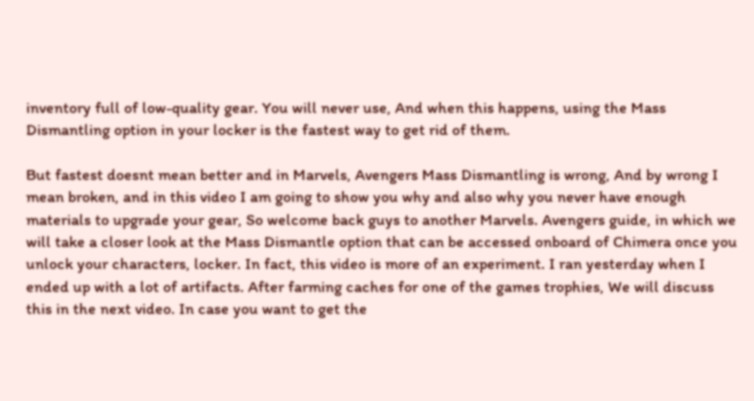inventory full of low-quality gear. You will never use, And when this happens, using the Mass Dismantling option in your locker is the fastest way to get rid of them.

But fastest doesnt mean better and in Marvels, Avengers Mass Dismantling is wrong, And by wrong I mean broken, and in this video I am going to show you why and also why you never have enough materials to upgrade your gear, So welcome back guys to another Marvels. Avengers guide, in which we will take a closer look at the Mass Dismantle option that can be accessed onboard of Chimera once you unlock your characters, locker. In fact, this video is more of an experiment. I ran yesterday when I ended up with a lot of artifacts. After farming caches for one of the games trophies, We will discuss this in the next video. In case you want to get the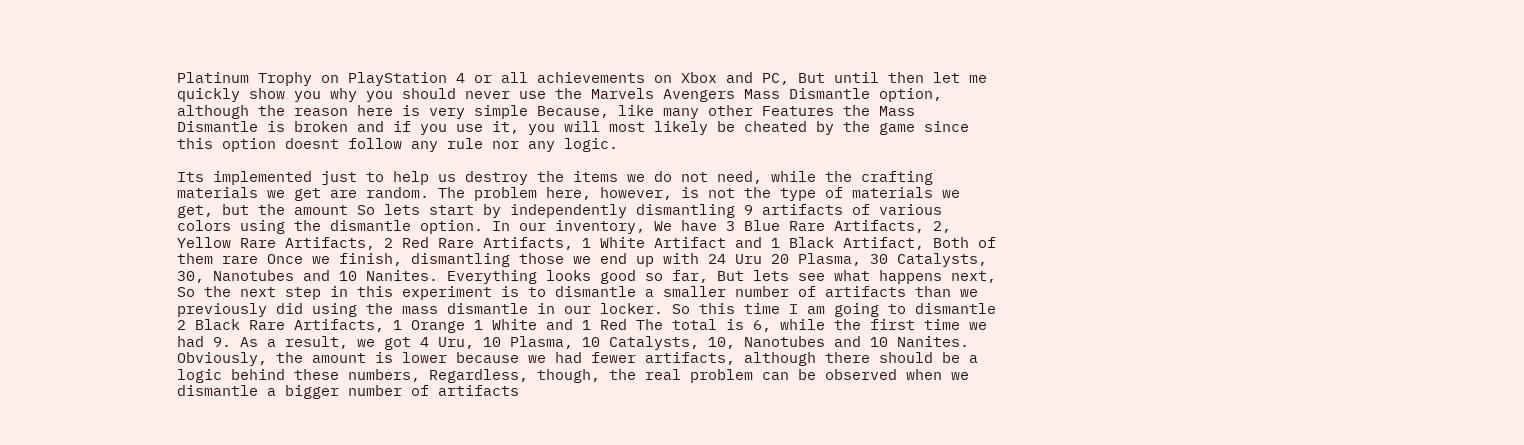Platinum Trophy on PlayStation 4 or all achievements on Xbox and PC, But until then let me quickly show you why you should never use the Marvels Avengers Mass Dismantle option, although the reason here is very simple Because, like many other Features the Mass Dismantle is broken and if you use it, you will most likely be cheated by the game since this option doesnt follow any rule nor any logic.

Its implemented just to help us destroy the items we do not need, while the crafting materials we get are random. The problem here, however, is not the type of materials we get, but the amount So lets start by independently dismantling 9 artifacts of various colors using the dismantle option. In our inventory, We have 3 Blue Rare Artifacts, 2, Yellow Rare Artifacts, 2 Red Rare Artifacts, 1 White Artifact and 1 Black Artifact, Both of them rare Once we finish, dismantling those we end up with 24 Uru 20 Plasma, 30 Catalysts, 30, Nanotubes and 10 Nanites. Everything looks good so far, But lets see what happens next, So the next step in this experiment is to dismantle a smaller number of artifacts than we previously did using the mass dismantle in our locker. So this time I am going to dismantle 2 Black Rare Artifacts, 1 Orange 1 White and 1 Red The total is 6, while the first time we had 9. As a result, we got 4 Uru, 10 Plasma, 10 Catalysts, 10, Nanotubes and 10 Nanites. Obviously, the amount is lower because we had fewer artifacts, although there should be a logic behind these numbers, Regardless, though, the real problem can be observed when we dismantle a bigger number of artifacts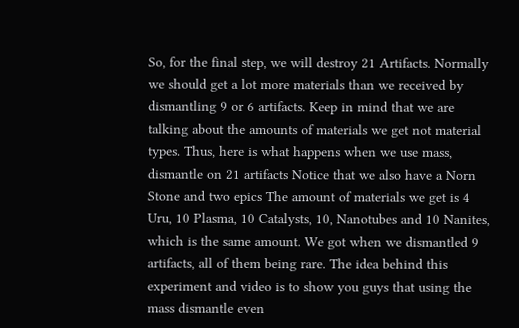So, for the final step, we will destroy 21 Artifacts. Normally we should get a lot more materials than we received by dismantling 9 or 6 artifacts. Keep in mind that we are talking about the amounts of materials we get not material types. Thus, here is what happens when we use mass, dismantle on 21 artifacts Notice that we also have a Norn Stone and two epics The amount of materials we get is 4 Uru, 10 Plasma, 10 Catalysts, 10, Nanotubes and 10 Nanites, which is the same amount. We got when we dismantled 9 artifacts, all of them being rare. The idea behind this experiment and video is to show you guys that using the mass dismantle even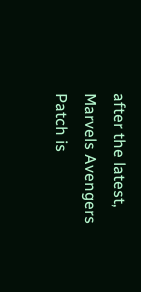after the latest, Marvels Avengers Patch is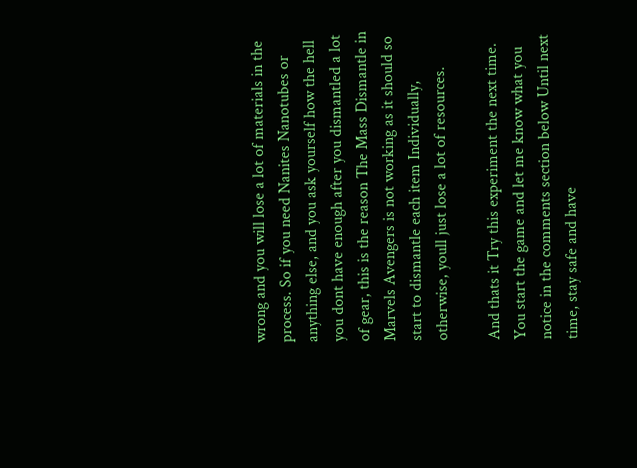wrong and you will lose a lot of materials in the process. So if you need Nanites Nanotubes or anything else, and you ask yourself how the hell you dont have enough after you dismantled a lot of gear, this is the reason The Mass Dismantle in Marvels Avengers is not working as it should so start to dismantle each item Individually, otherwise, youll just lose a lot of resources.

And thats it Try this experiment the next time. You start the game and let me know what you notice in the comments section below Until next time, stay safe and have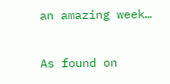an amazing week…

As found on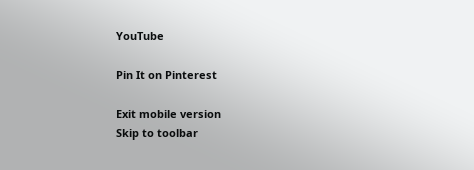YouTube

Pin It on Pinterest

Exit mobile version
Skip to toolbar